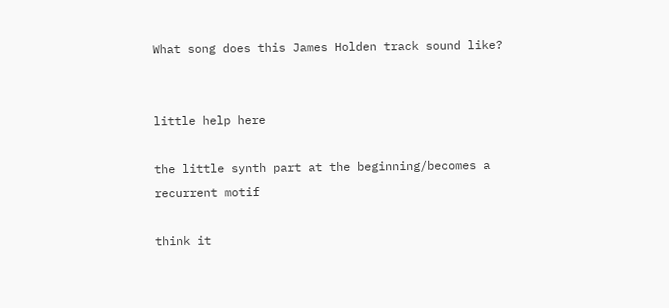What song does this James Holden track sound like?


little help here

the little synth part at the beginning/becomes a recurrent motif

think it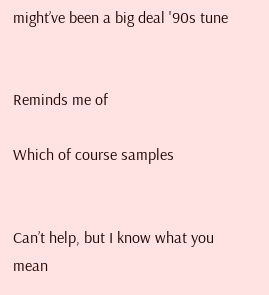might’ve been a big deal '90s tune


Reminds me of

Which of course samples


Can’t help, but I know what you mean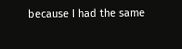because I had the same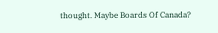thought. Maybe Boards Of Canada?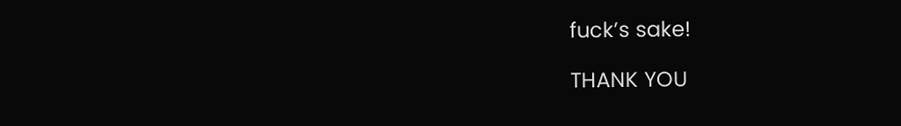fuck’s sake!

THANK YOU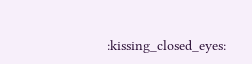:kissing_closed_eyes: